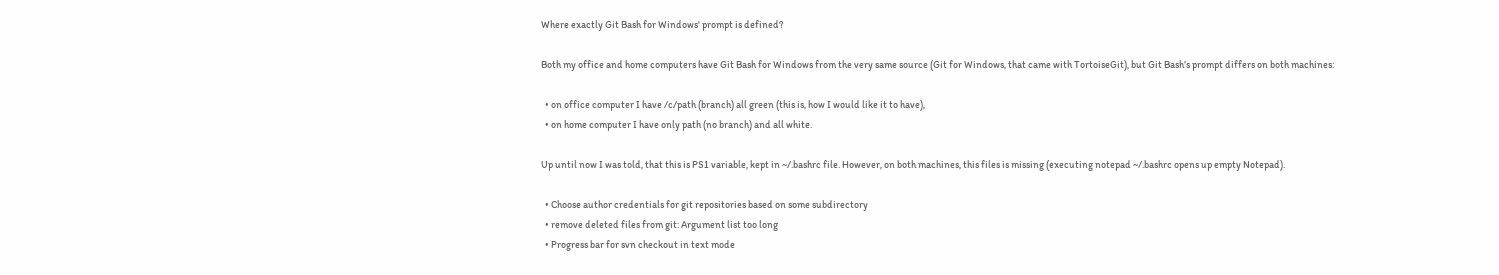Where exactly Git Bash for Windows' prompt is defined?

Both my office and home computers have Git Bash for Windows from the very same source (Git for Windows, that came with TortoiseGit), but Git Bash’s prompt differs on both machines:

  • on office computer I have /c/path (branch) all green (this is, how I would like it to have),
  • on home computer I have only path (no branch) and all white.

Up until now I was told, that this is PS1 variable, kept in ~/.bashrc file. However, on both machines, this files is missing (executing notepad ~/.bashrc opens up empty Notepad).

  • Choose author credentials for git repositories based on some subdirectory
  • remove deleted files from git: Argument list too long
  • Progress bar for svn checkout in text mode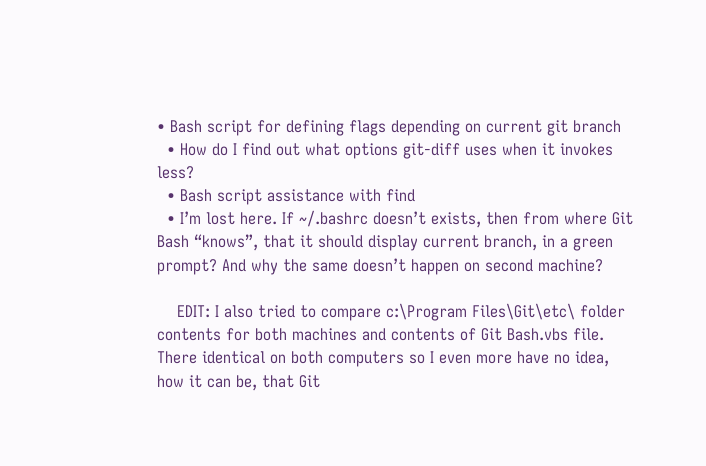• Bash script for defining flags depending on current git branch
  • How do I find out what options git-diff uses when it invokes less?
  • Bash script assistance with find
  • I’m lost here. If ~/.bashrc doesn’t exists, then from where Git Bash “knows”, that it should display current branch, in a green prompt? And why the same doesn’t happen on second machine?

    EDIT: I also tried to compare c:\Program Files\Git\etc\ folder contents for both machines and contents of Git Bash.vbs file. There identical on both computers so I even more have no idea, how it can be, that Git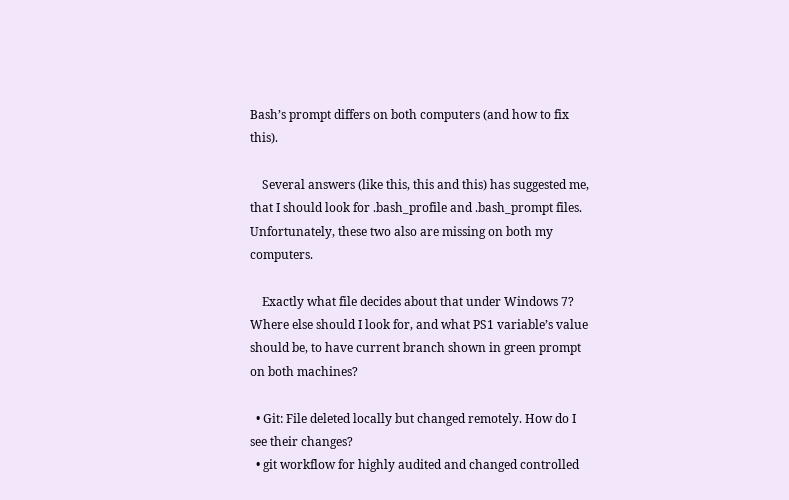Bash’s prompt differs on both computers (and how to fix this).

    Several answers (like this, this and this) has suggested me, that I should look for .bash_profile and .bash_prompt files. Unfortunately, these two also are missing on both my computers.

    Exactly what file decides about that under Windows 7? Where else should I look for, and what PS1 variable’s value should be, to have current branch shown in green prompt on both machines?

  • Git: File deleted locally but changed remotely. How do I see their changes?
  • git workflow for highly audited and changed controlled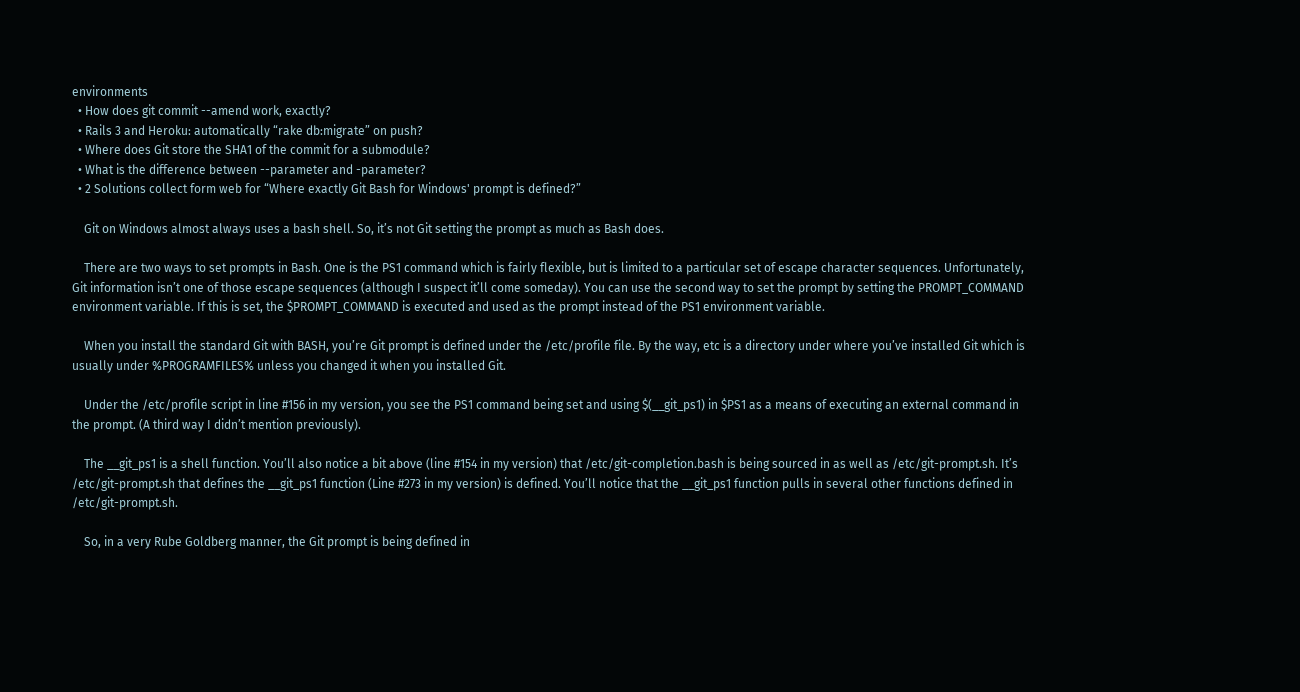environments
  • How does git commit --amend work, exactly?
  • Rails 3 and Heroku: automatically “rake db:migrate” on push?
  • Where does Git store the SHA1 of the commit for a submodule?
  • What is the difference between --parameter and -parameter?
  • 2 Solutions collect form web for “Where exactly Git Bash for Windows' prompt is defined?”

    Git on Windows almost always uses a bash shell. So, it’s not Git setting the prompt as much as Bash does.

    There are two ways to set prompts in Bash. One is the PS1 command which is fairly flexible, but is limited to a particular set of escape character sequences. Unfortunately, Git information isn’t one of those escape sequences (although I suspect it’ll come someday). You can use the second way to set the prompt by setting the PROMPT_COMMAND environment variable. If this is set, the $PROMPT_COMMAND is executed and used as the prompt instead of the PS1 environment variable.

    When you install the standard Git with BASH, you’re Git prompt is defined under the /etc/profile file. By the way, etc is a directory under where you’ve installed Git which is usually under %PROGRAMFILES% unless you changed it when you installed Git.

    Under the /etc/profile script in line #156 in my version, you see the PS1 command being set and using $(__git_ps1) in $PS1 as a means of executing an external command in the prompt. (A third way I didn’t mention previously).

    The __git_ps1 is a shell function. You’ll also notice a bit above (line #154 in my version) that /etc/git-completion.bash is being sourced in as well as /etc/git-prompt.sh. It’s /etc/git-prompt.sh that defines the __git_ps1 function (Line #273 in my version) is defined. You’ll notice that the __git_ps1 function pulls in several other functions defined in /etc/git-prompt.sh.

    So, in a very Rube Goldberg manner, the Git prompt is being defined in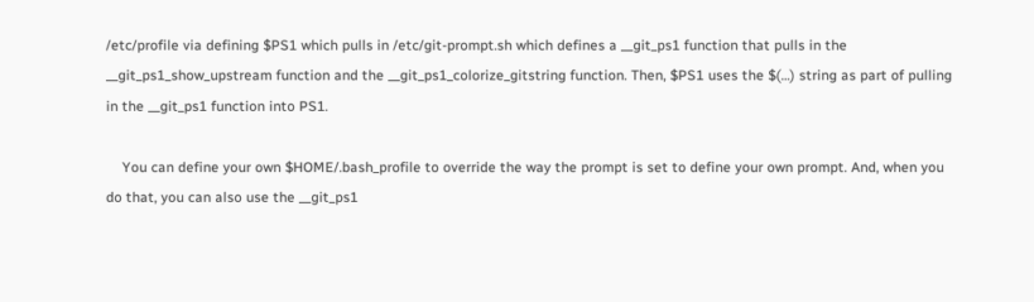/etc/profile via defining $PS1 which pulls in /etc/git-prompt.sh which defines a __git_ps1 function that pulls in the __git_ps1_show_upstream function and the __git_ps1_colorize_gitstring function. Then, $PS1 uses the $(...) string as part of pulling in the __git_ps1 function into PS1.

    You can define your own $HOME/.bash_profile to override the way the prompt is set to define your own prompt. And, when you do that, you can also use the __git_ps1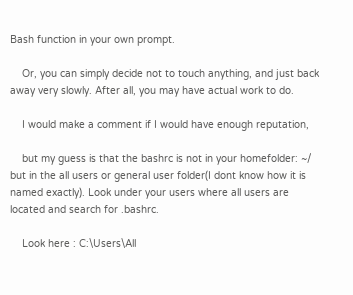Bash function in your own prompt.

    Or, you can simply decide not to touch anything, and just back away very slowly. After all, you may have actual work to do.

    I would make a comment if I would have enough reputation,

    but my guess is that the bashrc is not in your homefolder: ~/ but in the all users or general user folder(I dont know how it is named exactly). Look under your users where all users are located and search for .bashrc.

    Look here : C:\Users\All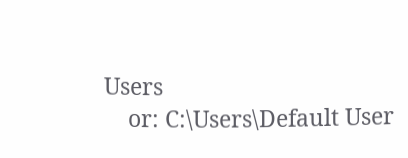Users
    or: C:\Users\Default User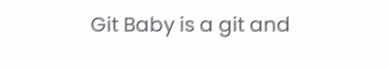Git Baby is a git and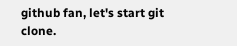github fan, let's start git clone.